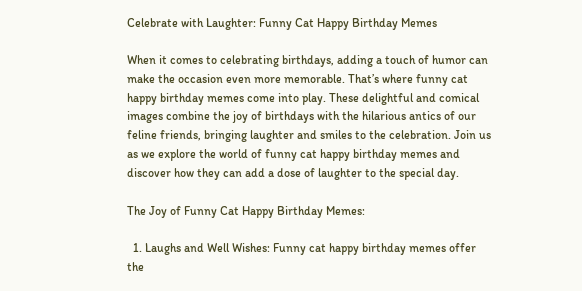Celebrate with Laughter: Funny Cat Happy Birthday Memes

When it comes to celebrating birthdays, adding a touch of humor can make the occasion even more memorable. That’s where funny cat happy birthday memes come into play. These delightful and comical images combine the joy of birthdays with the hilarious antics of our feline friends, bringing laughter and smiles to the celebration. Join us as we explore the world of funny cat happy birthday memes and discover how they can add a dose of laughter to the special day.

The Joy of Funny Cat Happy Birthday Memes:

  1. Laughs and Well Wishes: Funny cat happy birthday memes offer the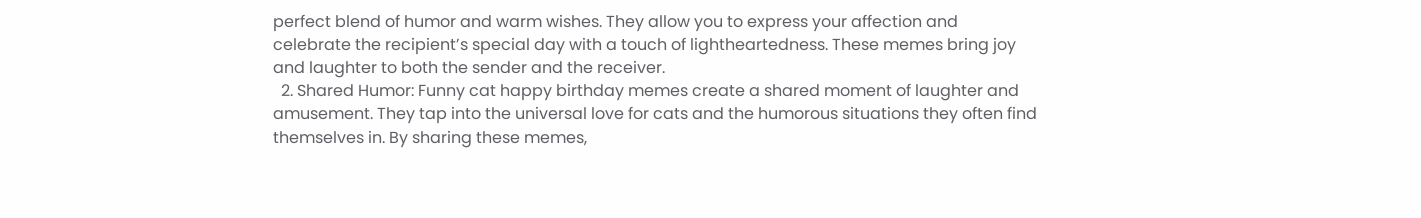perfect blend of humor and warm wishes. They allow you to express your affection and celebrate the recipient’s special day with a touch of lightheartedness. These memes bring joy and laughter to both the sender and the receiver.
  2. Shared Humor: Funny cat happy birthday memes create a shared moment of laughter and amusement. They tap into the universal love for cats and the humorous situations they often find themselves in. By sharing these memes,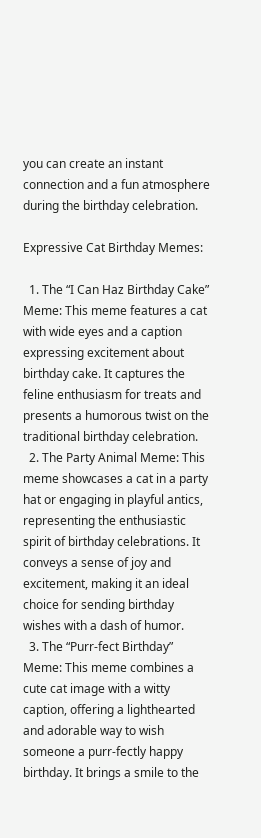you can create an instant connection and a fun atmosphere during the birthday celebration.

Expressive Cat Birthday Memes:

  1. The “I Can Haz Birthday Cake” Meme: This meme features a cat with wide eyes and a caption expressing excitement about birthday cake. It captures the feline enthusiasm for treats and presents a humorous twist on the traditional birthday celebration.
  2. The Party Animal Meme: This meme showcases a cat in a party hat or engaging in playful antics, representing the enthusiastic spirit of birthday celebrations. It conveys a sense of joy and excitement, making it an ideal choice for sending birthday wishes with a dash of humor.
  3. The “Purr-fect Birthday” Meme: This meme combines a cute cat image with a witty caption, offering a lighthearted and adorable way to wish someone a purr-fectly happy birthday. It brings a smile to the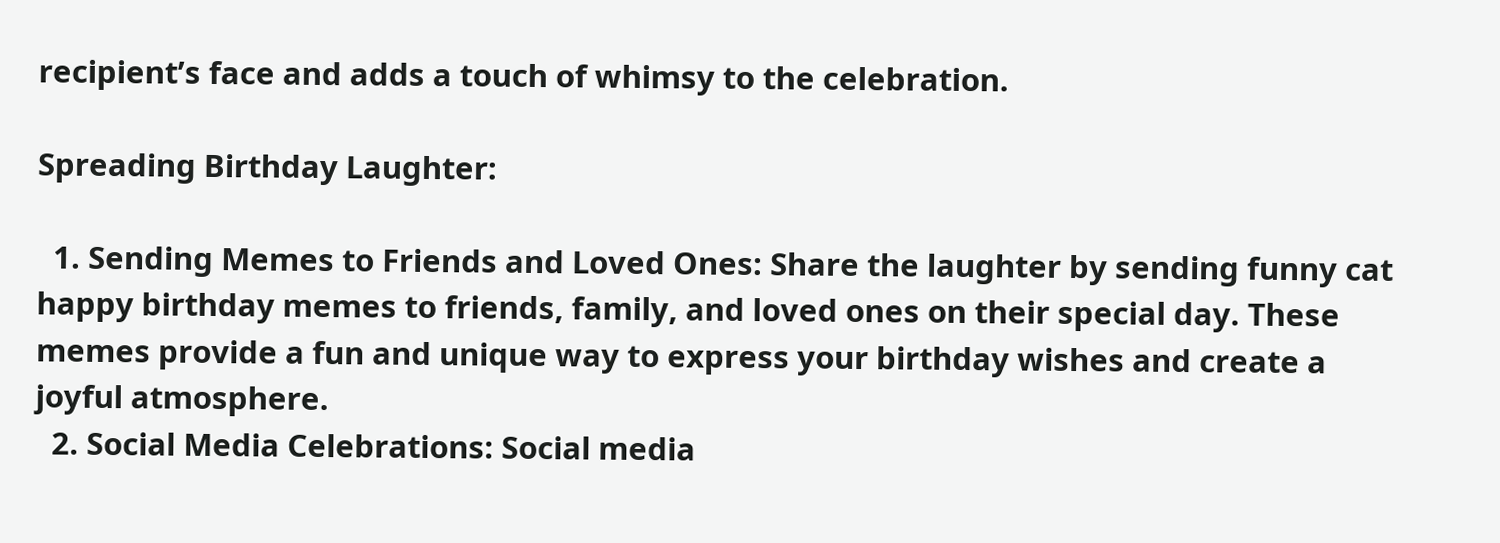recipient’s face and adds a touch of whimsy to the celebration.

Spreading Birthday Laughter:

  1. Sending Memes to Friends and Loved Ones: Share the laughter by sending funny cat happy birthday memes to friends, family, and loved ones on their special day. These memes provide a fun and unique way to express your birthday wishes and create a joyful atmosphere.
  2. Social Media Celebrations: Social media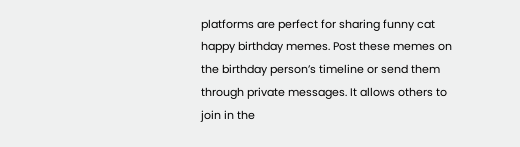platforms are perfect for sharing funny cat happy birthday memes. Post these memes on the birthday person’s timeline or send them through private messages. It allows others to join in the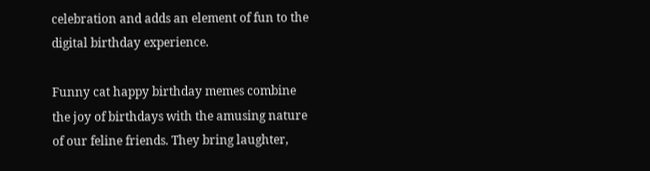celebration and adds an element of fun to the digital birthday experience.

Funny cat happy birthday memes combine the joy of birthdays with the amusing nature of our feline friends. They bring laughter,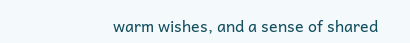warm wishes, and a sense of shared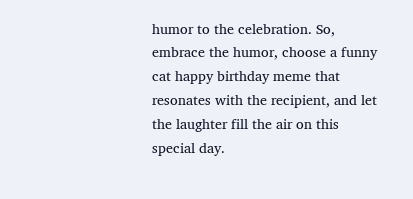humor to the celebration. So, embrace the humor, choose a funny cat happy birthday meme that resonates with the recipient, and let the laughter fill the air on this special day.